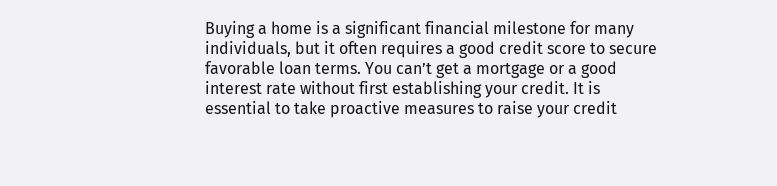Buying a home is a significant financial milestone for many individuals, but it often requires a good credit score to secure favorable loan terms. You can’t get a mortgage or a good interest rate without first establishing your credit. It is essential to take proactive measures to raise your credit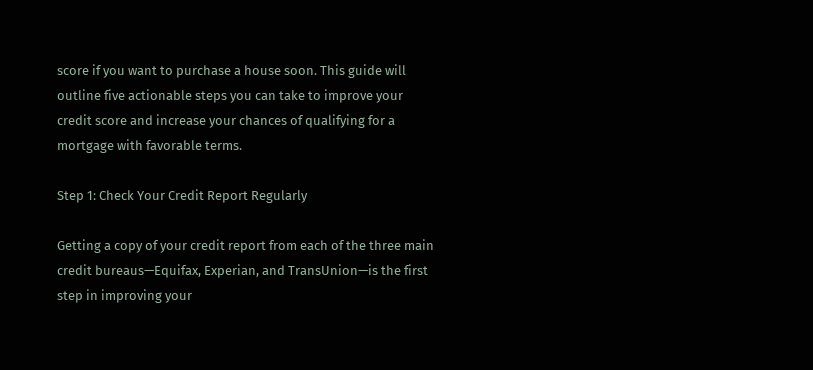score if you want to purchase a house soon. This guide will outline five actionable steps you can take to improve your credit score and increase your chances of qualifying for a mortgage with favorable terms.

Step 1: Check Your Credit Report Regularly

Getting a copy of your credit report from each of the three main credit bureaus—Equifax, Experian, and TransUnion—is the first step in improving your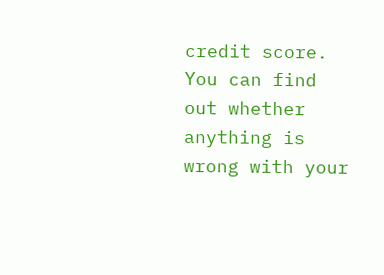credit score. You can find out whether anything is wrong with your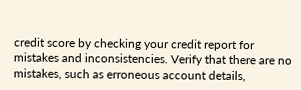credit score by checking your credit report for mistakes and inconsistencies. Verify that there are no mistakes, such as erroneous account details,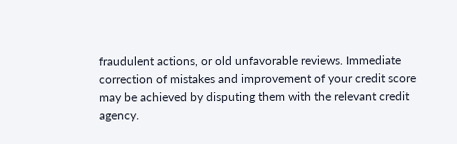fraudulent actions, or old unfavorable reviews. Immediate correction of mistakes and improvement of your credit score may be achieved by disputing them with the relevant credit agency.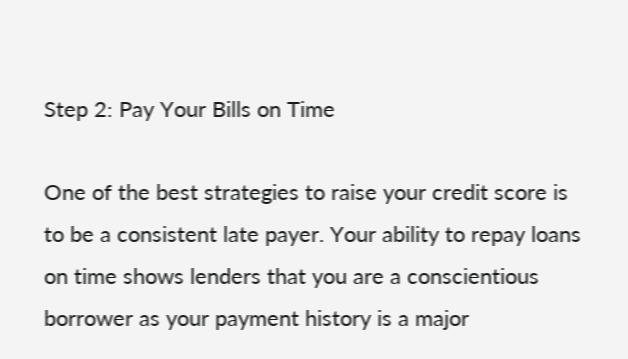Step 2: Pay Your Bills on Time

One of the best strategies to raise your credit score is to be a consistent late payer. Your ability to repay loans on time shows lenders that you are a conscientious borrower as your payment history is a major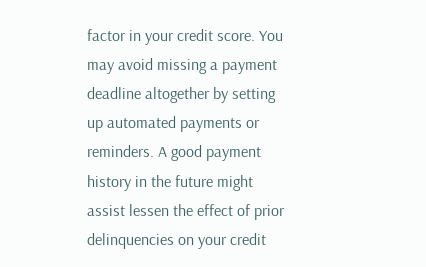factor in your credit score. You may avoid missing a payment deadline altogether by setting up automated payments or reminders. A good payment history in the future might assist lessen the effect of prior delinquencies on your credit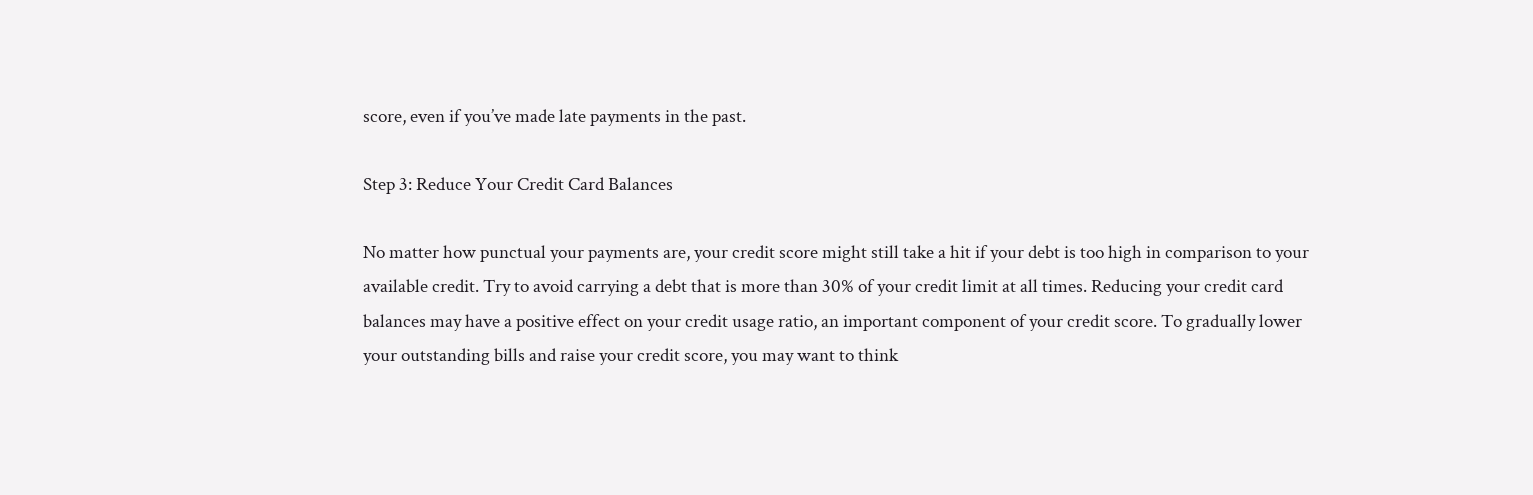score, even if you’ve made late payments in the past.

Step 3: Reduce Your Credit Card Balances

No matter how punctual your payments are, your credit score might still take a hit if your debt is too high in comparison to your available credit. Try to avoid carrying a debt that is more than 30% of your credit limit at all times. Reducing your credit card balances may have a positive effect on your credit usage ratio, an important component of your credit score. To gradually lower your outstanding bills and raise your credit score, you may want to think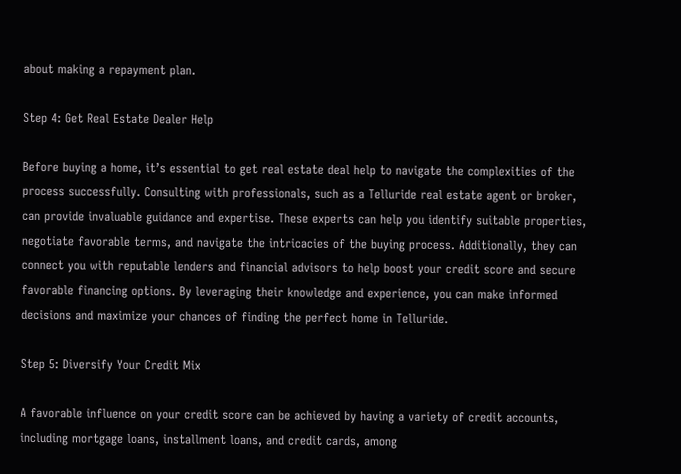about making a repayment plan.

Step 4: Get Real Estate Dealer Help

Before buying a home, it’s essential to get real estate deal help to navigate the complexities of the process successfully. Consulting with professionals, such as a Telluride real estate agent or broker, can provide invaluable guidance and expertise. These experts can help you identify suitable properties, negotiate favorable terms, and navigate the intricacies of the buying process. Additionally, they can connect you with reputable lenders and financial advisors to help boost your credit score and secure favorable financing options. By leveraging their knowledge and experience, you can make informed decisions and maximize your chances of finding the perfect home in Telluride.

Step 5: Diversify Your Credit Mix

A favorable influence on your credit score can be achieved by having a variety of credit accounts, including mortgage loans, installment loans, and credit cards, among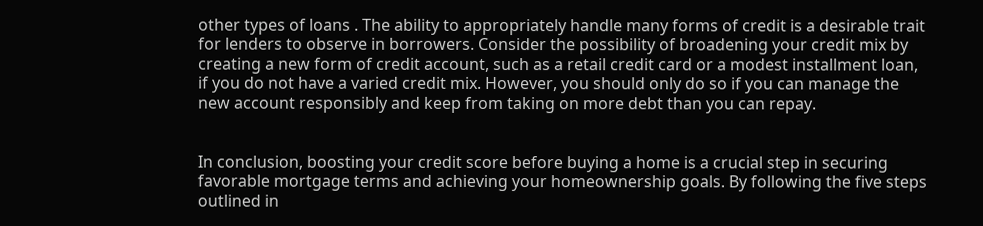other types of loans . The ability to appropriately handle many forms of credit is a desirable trait for lenders to observe in borrowers. Consider the possibility of broadening your credit mix by creating a new form of credit account, such as a retail credit card or a modest installment loan, if you do not have a varied credit mix. However, you should only do so if you can manage the new account responsibly and keep from taking on more debt than you can repay.


In conclusion, boosting your credit score before buying a home is a crucial step in securing favorable mortgage terms and achieving your homeownership goals. By following the five steps outlined in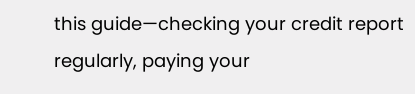this guide—checking your credit report regularly, paying your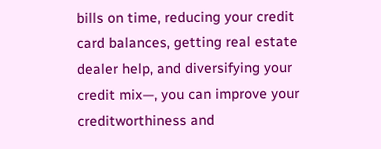bills on time, reducing your credit card balances, getting real estate dealer help, and diversifying your credit mix—, you can improve your creditworthiness and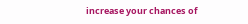increase your chances of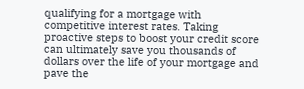qualifying for a mortgage with competitive interest rates. Taking proactive steps to boost your credit score can ultimately save you thousands of dollars over the life of your mortgage and pave the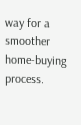way for a smoother home-buying process.